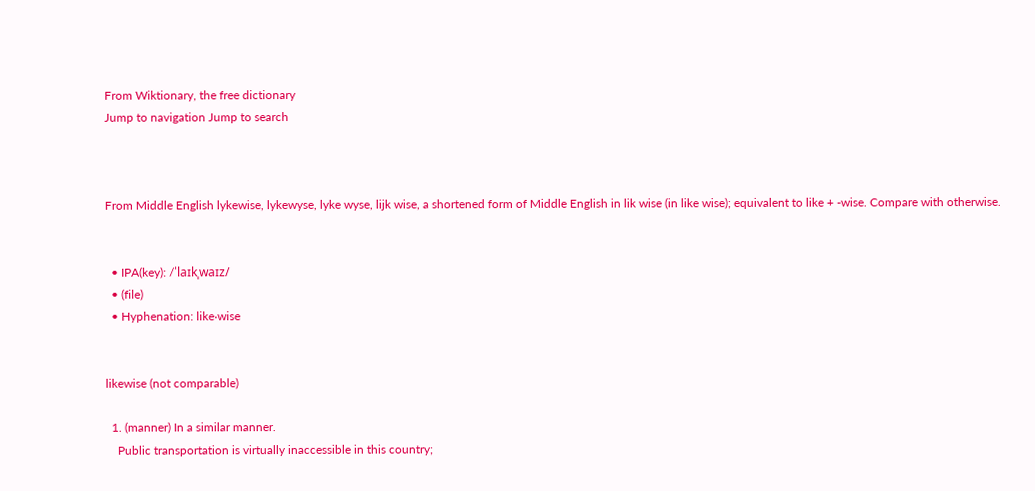From Wiktionary, the free dictionary
Jump to navigation Jump to search



From Middle English lykewise, lykewyse, lyke wyse, lijk wise, a shortened form of Middle English in lik wise (in like wise); equivalent to like + -wise. Compare with otherwise.


  • IPA(key): /ˈlaɪkˌwaɪz/
  • (file)
  • Hyphenation: like‧wise


likewise (not comparable)

  1. (manner) In a similar manner.
    Public transportation is virtually inaccessible in this country;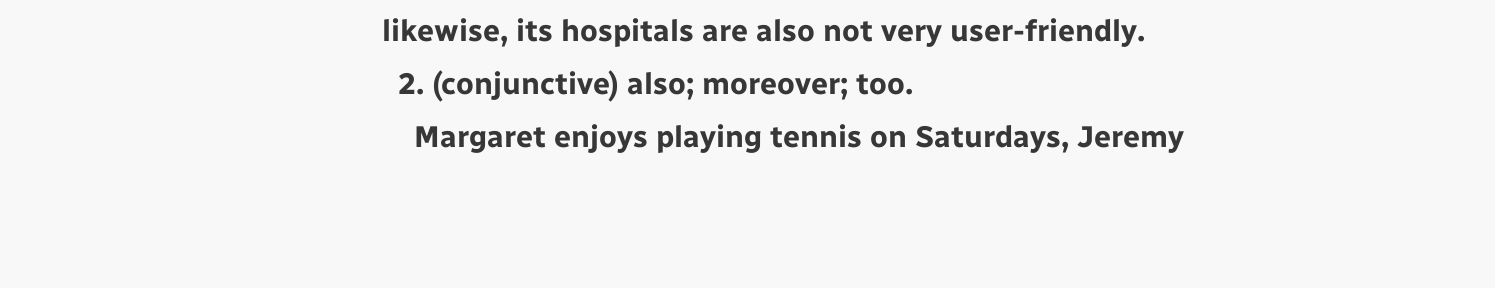likewise, its hospitals are also not very user-friendly.
  2. (conjunctive) also; moreover; too.
    Margaret enjoys playing tennis on Saturdays, Jeremy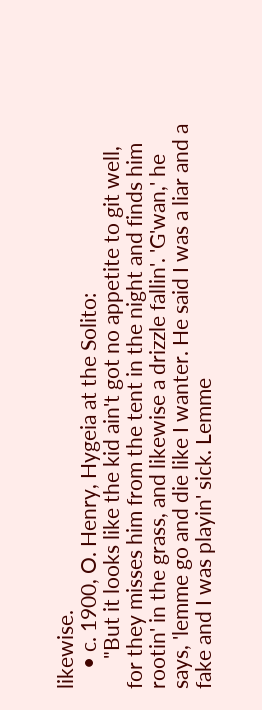likewise.
    • c. 1900, O. Henry, Hygeia at the Solito:
      "But it looks like the kid ain't got no appetite to git well, for they misses him from the tent in the night and finds him rootin' in the grass, and likewise a drizzle fallin'. 'G'wan,' he says, 'lemme go and die like I wanter. He said I was a liar and a fake and I was playin' sick. Lemme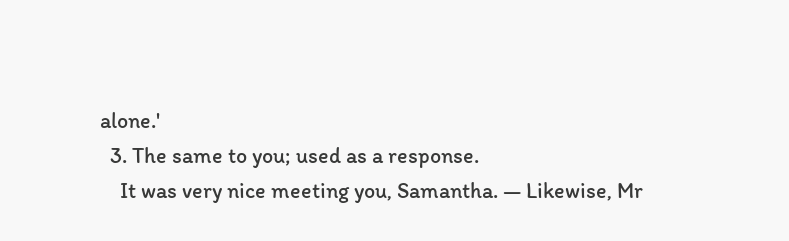alone.'
  3. The same to you; used as a response.
    It was very nice meeting you, Samantha. ― Likewise, Mr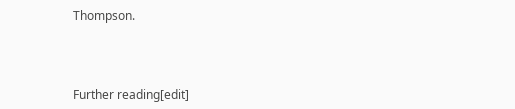Thompson.



Further reading[edit]